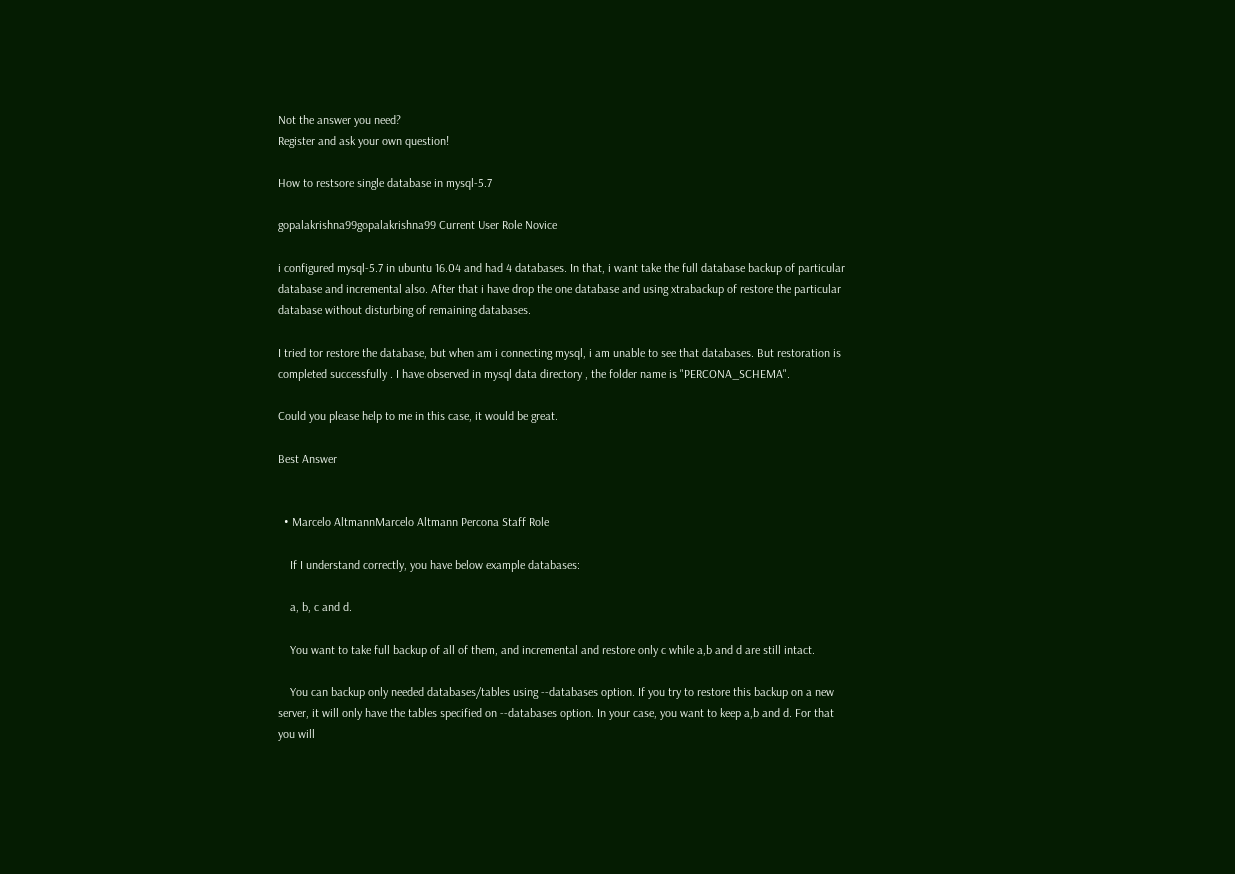Not the answer you need?
Register and ask your own question!

How to restsore single database in mysql-5.7

gopalakrishna99gopalakrishna99 Current User Role Novice

i configured mysql-5.7 in ubuntu 16.04 and had 4 databases. In that, i want take the full database backup of particular database and incremental also. After that i have drop the one database and using xtrabackup of restore the particular database without disturbing of remaining databases.

I tried tor restore the database, but when am i connecting mysql, i am unable to see that databases. But restoration is completed successfully . I have observed in mysql data directory , the folder name is "PERCONA_SCHEMA".

Could you please help to me in this case, it would be great.

Best Answer


  • Marcelo AltmannMarcelo Altmann Percona Staff Role

    If I understand correctly, you have below example databases:

    a, b, c and d.

    You want to take full backup of all of them, and incremental and restore only c while a,b and d are still intact.

    You can backup only needed databases/tables using --databases option. If you try to restore this backup on a new server, it will only have the tables specified on --databases option. In your case, you want to keep a,b and d. For that you will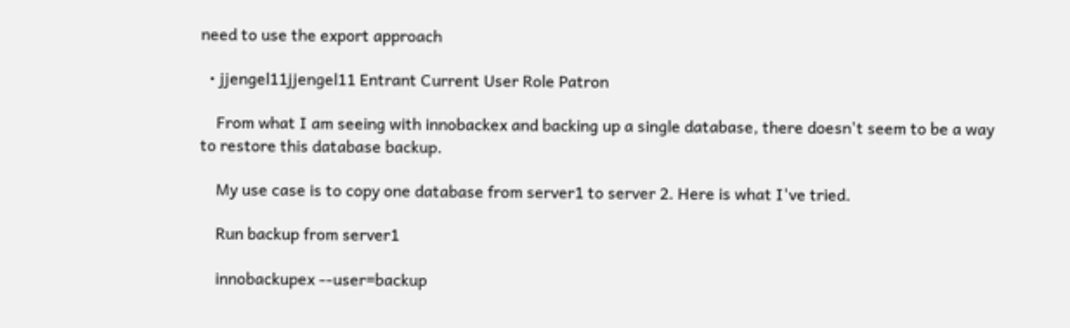need to use the export approach

  • jjengel11jjengel11 Entrant Current User Role Patron

    From what I am seeing with innobackex and backing up a single database, there doesn't seem to be a way to restore this database backup.

    My use case is to copy one database from server1 to server 2. Here is what I've tried.

    Run backup from server1

    innobackupex --user=backup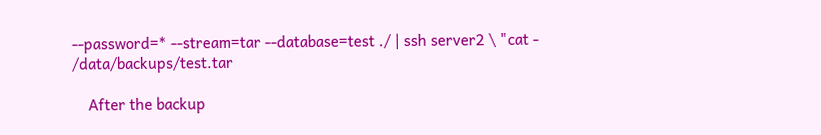--password=* --stream=tar --database=test ./ | ssh server2 \ "cat - /data/backups/test.tar

    After the backup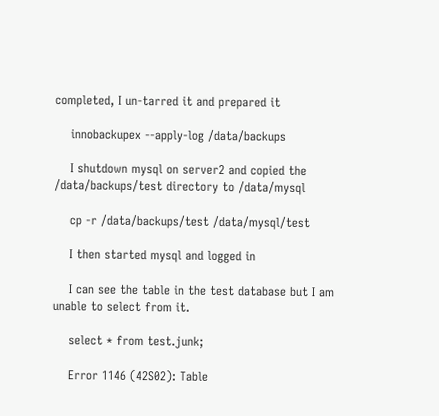completed, I un-tarred it and prepared it

    innobackupex --apply-log /data/backups

    I shutdown mysql on server2 and copied the /data/backups/test directory to /data/mysql

    cp -r /data/backups/test /data/mysql/test

    I then started mysql and logged in

    I can see the table in the test database but I am unable to select from it.

    select * from test.junk;

    Error 1146 (42S02): Table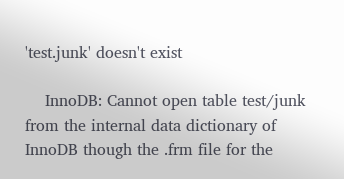'test.junk' doesn't exist

    InnoDB: Cannot open table test/junk from the internal data dictionary of InnoDB though the .frm file for the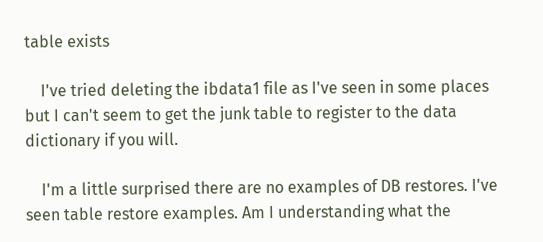table exists

    I've tried deleting the ibdata1 file as I've seen in some places but I can't seem to get the junk table to register to the data dictionary if you will.

    I'm a little surprised there are no examples of DB restores. I've seen table restore examples. Am I understanding what the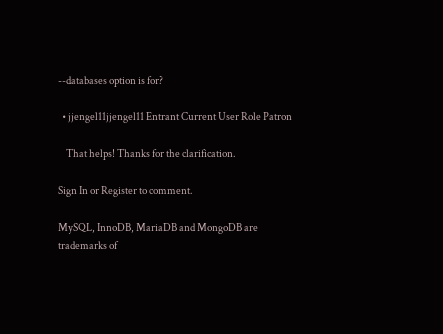--databases option is for?

  • jjengel11jjengel11 Entrant Current User Role Patron

    That helps! Thanks for the clarification.

Sign In or Register to comment.

MySQL, InnoDB, MariaDB and MongoDB are trademarks of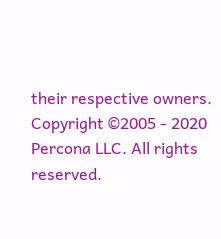their respective owners.
Copyright ©2005 - 2020 Percona LLC. All rights reserved.